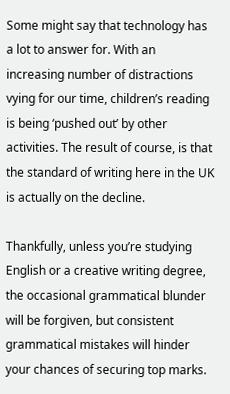Some might say that technology has a lot to answer for. With an increasing number of distractions vying for our time, children’s reading is being ‘pushed out’ by other activities. The result of course, is that the standard of writing here in the UK is actually on the decline.

Thankfully, unless you’re studying English or a creative writing degree, the occasional grammatical blunder will be forgiven, but consistent grammatical mistakes will hinder your chances of securing top marks.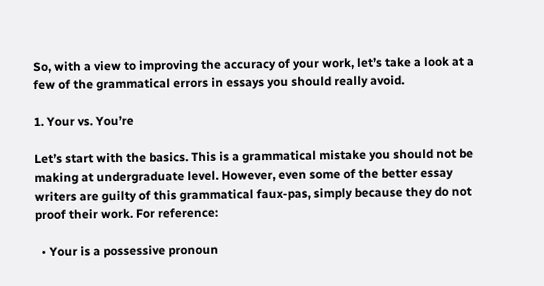So, with a view to improving the accuracy of your work, let’s take a look at a few of the grammatical errors in essays you should really avoid.

1. Your vs. You’re

Let’s start with the basics. This is a grammatical mistake you should not be making at undergraduate level. However, even some of the better essay writers are guilty of this grammatical faux-pas, simply because they do not proof their work. For reference:

  • Your is a possessive pronoun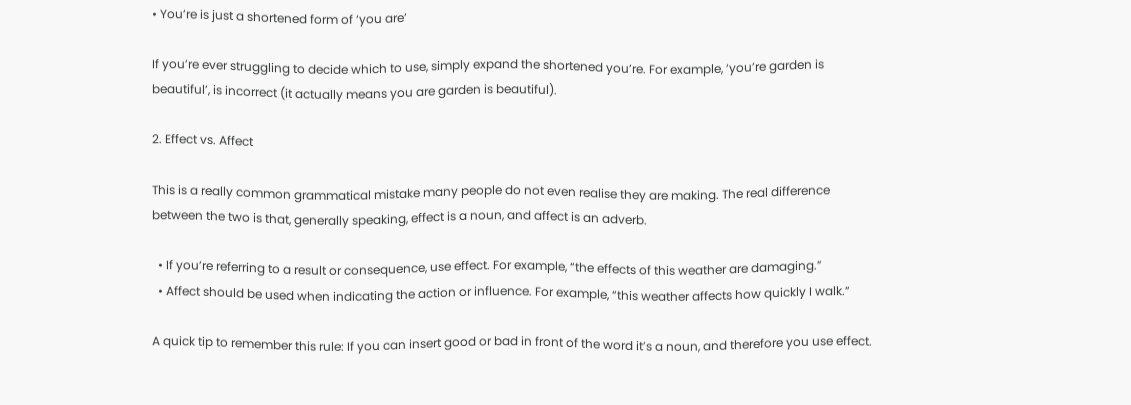• You’re is just a shortened form of ‘you are’

If you’re ever struggling to decide which to use, simply expand the shortened you’re. For example, ‘you’re garden is beautiful’, is incorrect (it actually means you are garden is beautiful).

2. Effect vs. Affect

This is a really common grammatical mistake many people do not even realise they are making. The real difference between the two is that, generally speaking, effect is a noun, and affect is an adverb.

  • If you’re referring to a result or consequence, use effect. For example, “the effects of this weather are damaging.”
  • Affect should be used when indicating the action or influence. For example, “this weather affects how quickly I walk.”

A quick tip to remember this rule: If you can insert good or bad in front of the word it’s a noun, and therefore you use effect.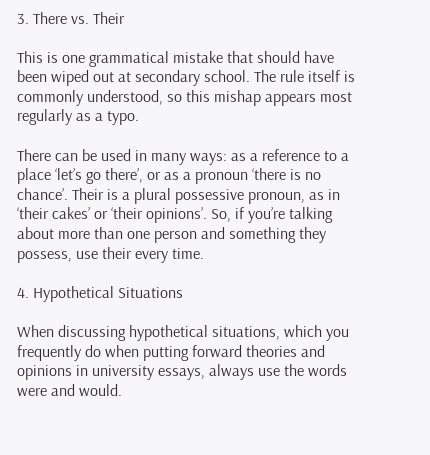3. There vs. Their

This is one grammatical mistake that should have been wiped out at secondary school. The rule itself is commonly understood, so this mishap appears most regularly as a typo.

There can be used in many ways: as a reference to a place ‘let’s go there’, or as a pronoun ‘there is no chance’. Their is a plural possessive pronoun, as in ‘their cakes’ or ‘their opinions’. So, if you’re talking about more than one person and something they possess, use their every time.

4. Hypothetical Situations

When discussing hypothetical situations, which you frequently do when putting forward theories and opinions in university essays, always use the words were and would.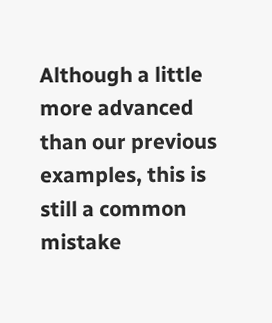Although a little more advanced than our previous examples, this is still a common mistake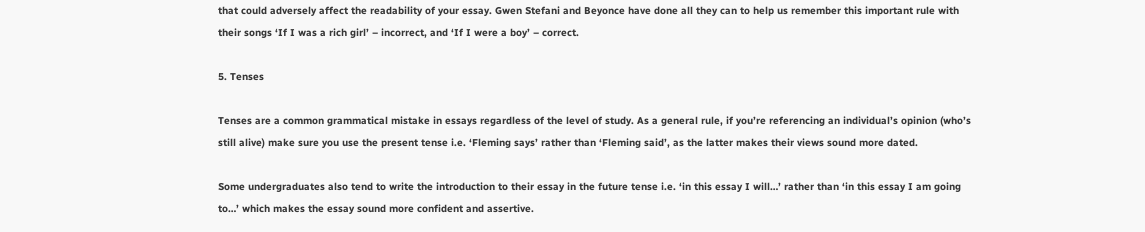that could adversely affect the readability of your essay. Gwen Stefani and Beyonce have done all they can to help us remember this important rule with their songs ‘If I was a rich girl’ – incorrect, and ‘If I were a boy’ – correct.

5. Tenses

Tenses are a common grammatical mistake in essays regardless of the level of study. As a general rule, if you’re referencing an individual’s opinion (who’s still alive) make sure you use the present tense i.e. ‘Fleming says’ rather than ‘Fleming said’, as the latter makes their views sound more dated.

Some undergraduates also tend to write the introduction to their essay in the future tense i.e. ‘in this essay I will…’ rather than ‘in this essay I am going to…’ which makes the essay sound more confident and assertive.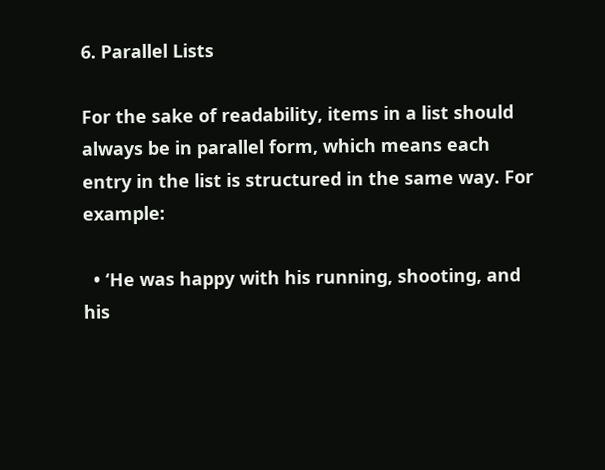6. Parallel Lists

For the sake of readability, items in a list should always be in parallel form, which means each entry in the list is structured in the same way. For example:

  • ‘He was happy with his running, shooting, and his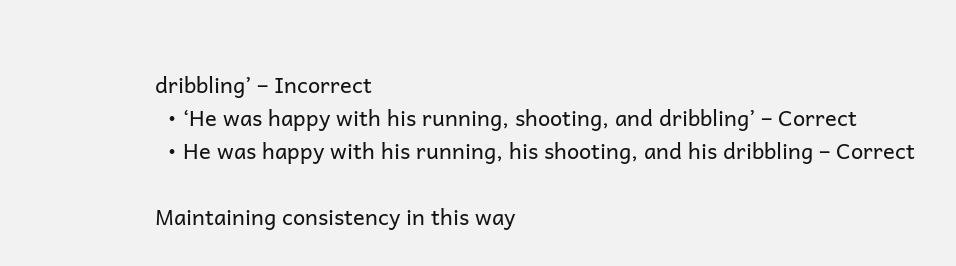dribbling’ – Incorrect
  • ‘He was happy with his running, shooting, and dribbling’ – Correct
  • He was happy with his running, his shooting, and his dribbling – Correct

Maintaining consistency in this way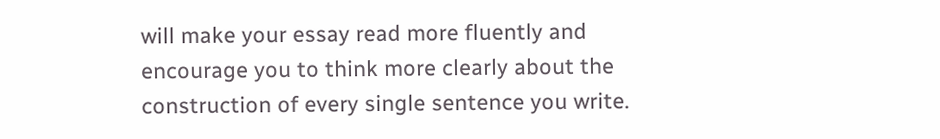will make your essay read more fluently and encourage you to think more clearly about the construction of every single sentence you write.